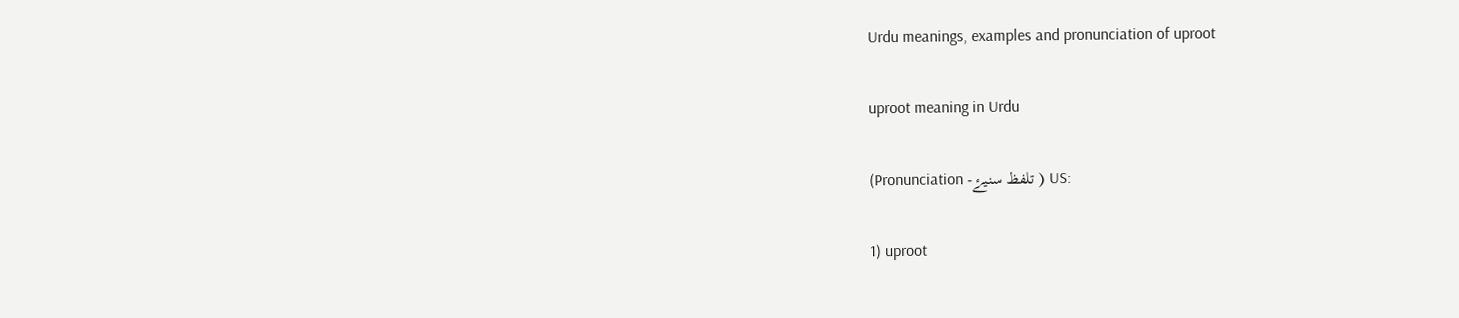Urdu meanings, examples and pronunciation of uproot

uproot meaning in Urdu

(Pronunciation -تلفظ سنیۓ ) US:

1) uproot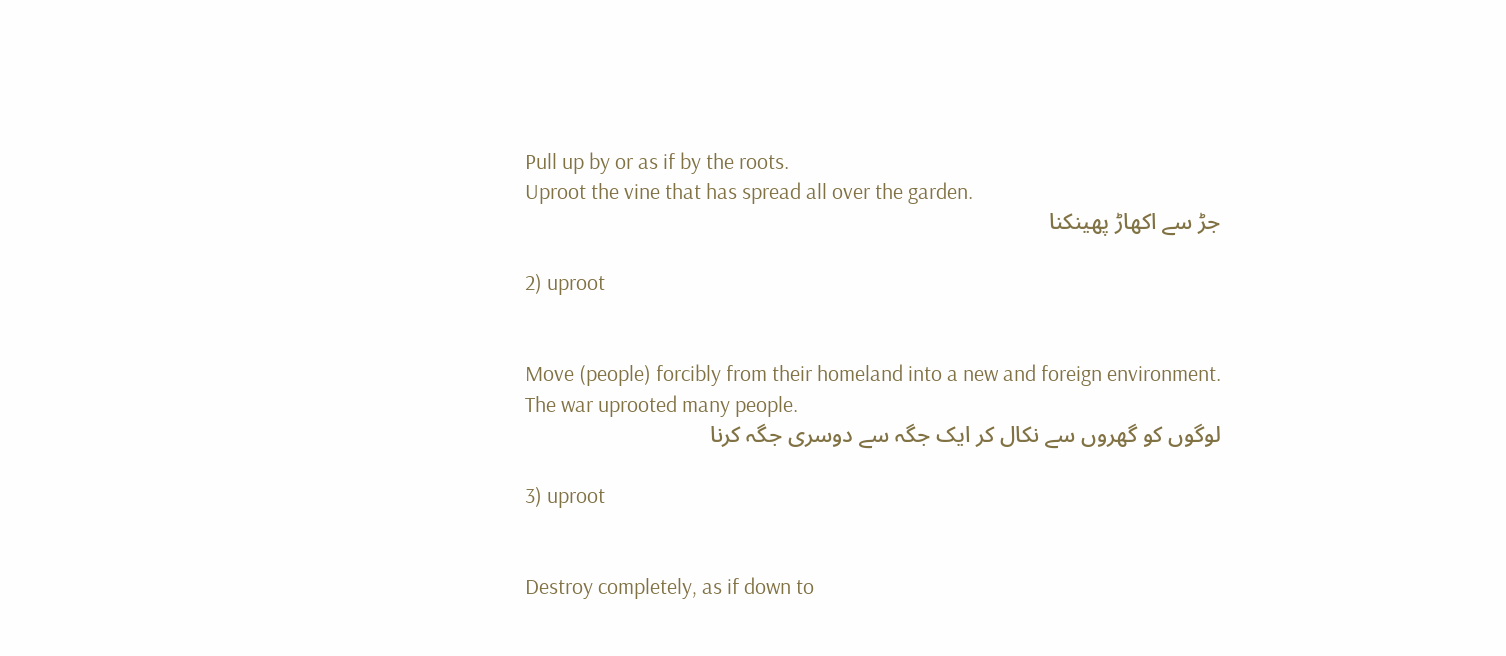Pull up by or as if by the roots.
Uproot the vine that has spread all over the garden.
جڑ سے اکھاڑ پھینکنا

2) uproot


Move (people) forcibly from their homeland into a new and foreign environment.
The war uprooted many people.
لوگوں کو گھروں سے نکال کر ایک جگہ سے دوسری جگہ کرنا

3) uproot


Destroy completely, as if down to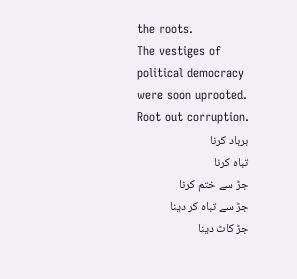the roots.
The vestiges of political democracy were soon uprooted.
Root out corruption.
برباد کرنا
تباہ کرنا
جڑ سے ختم کرنا
جڑ سے تباہ کر دینا
جڑ کاٹ دینا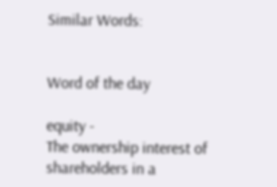Similar Words:


Word of the day

equity -
The ownership interest of shareholders in a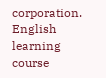corporation.
English learning course